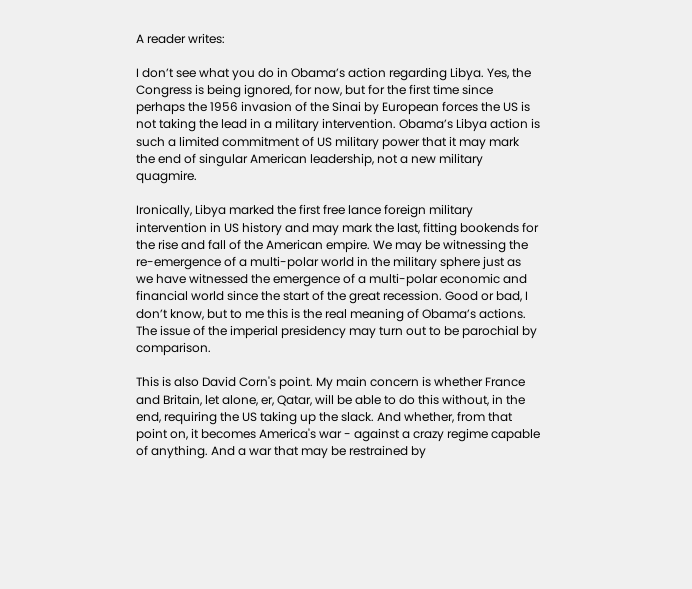A reader writes:

I don’t see what you do in Obama’s action regarding Libya. Yes, the Congress is being ignored, for now, but for the first time since perhaps the 1956 invasion of the Sinai by European forces the US is not taking the lead in a military intervention. Obama’s Libya action is such a limited commitment of US military power that it may mark the end of singular American leadership, not a new military quagmire.

Ironically, Libya marked the first free lance foreign military intervention in US history and may mark the last, fitting bookends for the rise and fall of the American empire. We may be witnessing the re-emergence of a multi-polar world in the military sphere just as we have witnessed the emergence of a multi-polar economic and financial world since the start of the great recession. Good or bad, I don’t know, but to me this is the real meaning of Obama’s actions. The issue of the imperial presidency may turn out to be parochial by comparison.

This is also David Corn's point. My main concern is whether France and Britain, let alone, er, Qatar, will be able to do this without, in the end, requiring the US taking up the slack. And whether, from that point on, it becomes America's war - against a crazy regime capable of anything. And a war that may be restrained by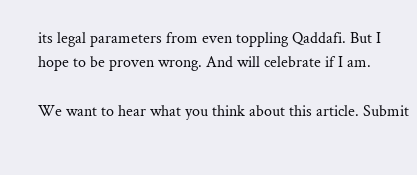its legal parameters from even toppling Qaddafi. But I hope to be proven wrong. And will celebrate if I am.

We want to hear what you think about this article. Submit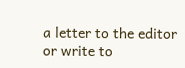a letter to the editor or write to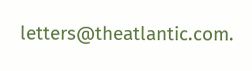letters@theatlantic.com.